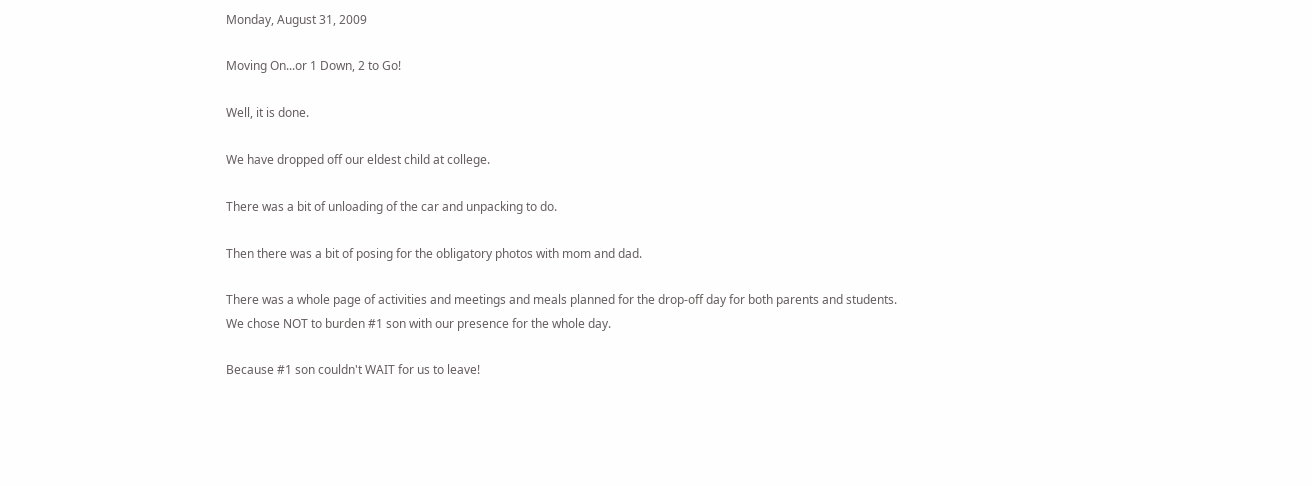Monday, August 31, 2009

Moving On...or 1 Down, 2 to Go!

Well, it is done.

We have dropped off our eldest child at college.

There was a bit of unloading of the car and unpacking to do.

Then there was a bit of posing for the obligatory photos with mom and dad.

There was a whole page of activities and meetings and meals planned for the drop-off day for both parents and students.
We chose NOT to burden #1 son with our presence for the whole day.

Because #1 son couldn't WAIT for us to leave!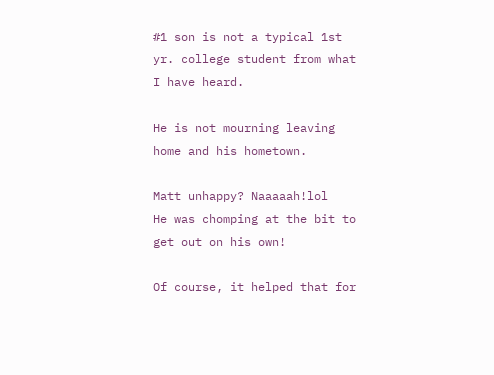#1 son is not a typical 1st yr. college student from what I have heard.

He is not mourning leaving home and his hometown.

Matt unhappy? Naaaaah!lol
He was chomping at the bit to get out on his own!

Of course, it helped that for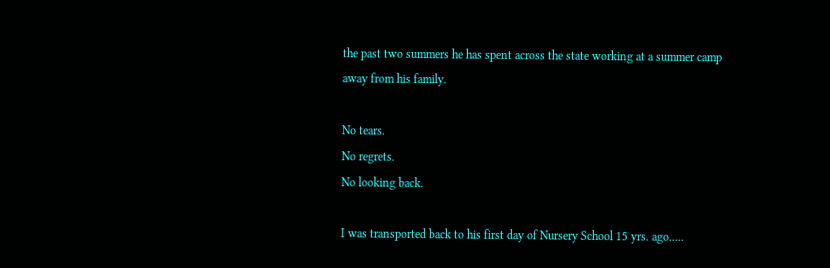the past two summers he has spent across the state working at a summer camp away from his family.

No tears.
No regrets.
No looking back.

I was transported back to his first day of Nursery School 15 yrs. ago.....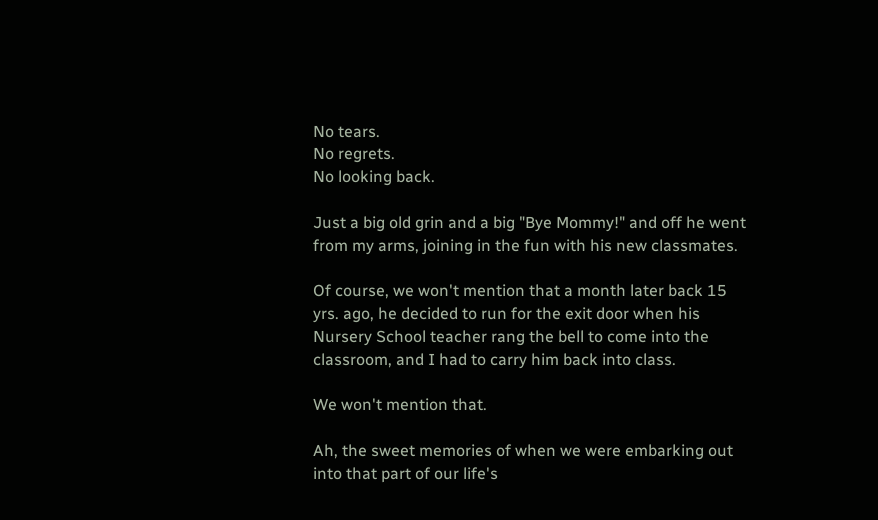No tears.
No regrets.
No looking back.

Just a big old grin and a big "Bye Mommy!" and off he went from my arms, joining in the fun with his new classmates.

Of course, we won't mention that a month later back 15 yrs. ago, he decided to run for the exit door when his Nursery School teacher rang the bell to come into the classroom, and I had to carry him back into class.

We won't mention that.

Ah, the sweet memories of when we were embarking out into that part of our life's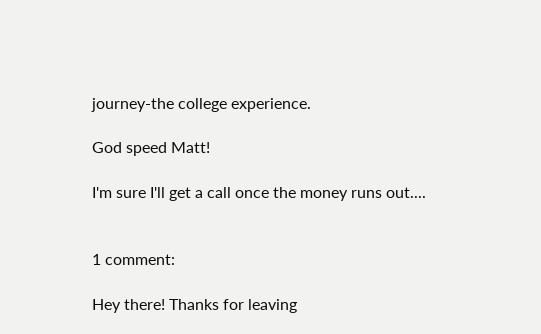journey-the college experience.

God speed Matt!

I'm sure I'll get a call once the money runs out....


1 comment:

Hey there! Thanks for leaving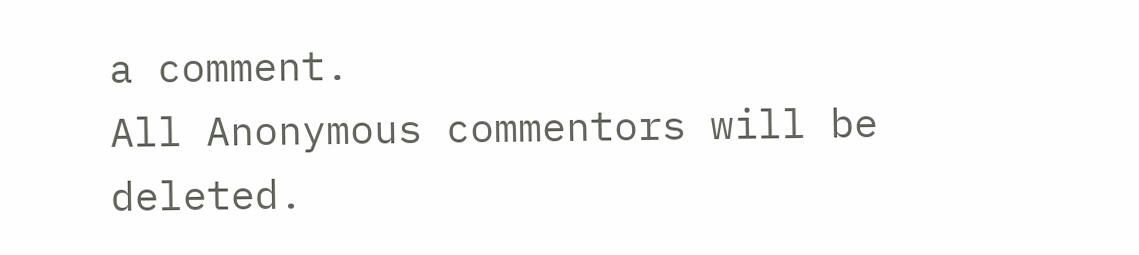a comment.
All Anonymous commentors will be deleted.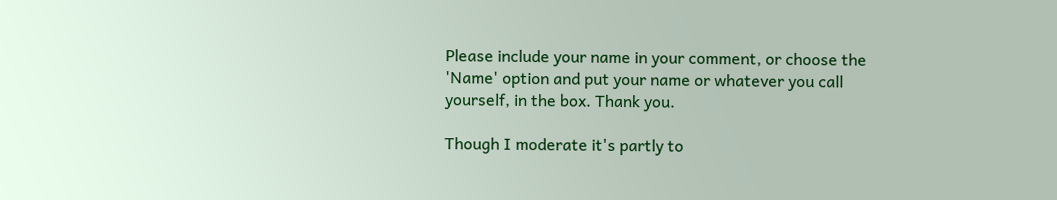Please include your name in your comment, or choose the 'Name' option and put your name or whatever you call yourself, in the box. Thank you.

Though I moderate it's partly to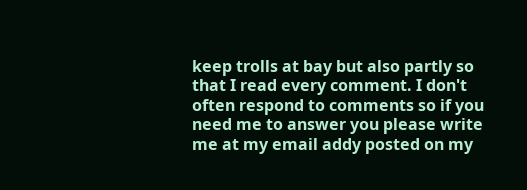keep trolls at bay but also partly so that I read every comment. I don't often respond to comments so if you need me to answer you please write me at my email addy posted on my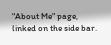"About Me" page, linked on the side bar.